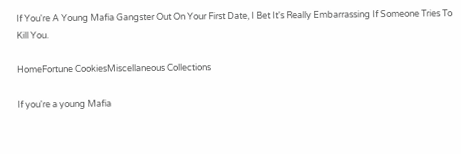If You're A Young Mafia Gangster Out On Your First Date, I Bet It's Really Embarrassing If Someone Tries To Kill You.

HomeFortune CookiesMiscellaneous Collections

If you're a young Mafia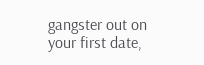gangster out on your first date,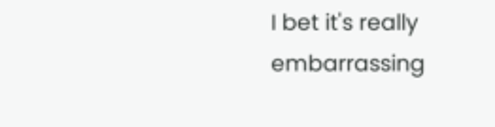I bet it's really
embarrassing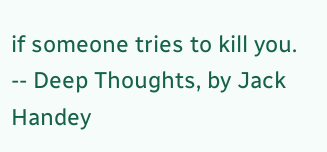if someone tries to kill you.
-- Deep Thoughts, by Jack Handey